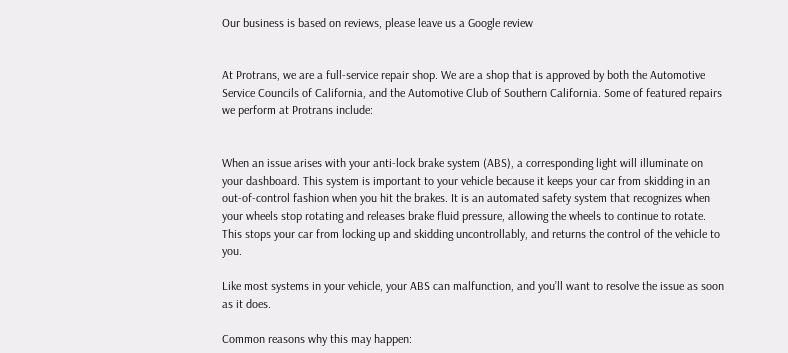Our business is based on reviews, please leave us a Google review


At Protrans, we are a full-service repair shop. We are a shop that is approved by both the Automotive Service Councils of California, and the Automotive Club of Southern California. Some of featured repairs we perform at Protrans include:


When an issue arises with your anti-lock brake system (ABS), a corresponding light will illuminate on your dashboard. This system is important to your vehicle because it keeps your car from skidding in an out-of-control fashion when you hit the brakes. It is an automated safety system that recognizes when your wheels stop rotating and releases brake fluid pressure, allowing the wheels to continue to rotate. This stops your car from locking up and skidding uncontrollably, and returns the control of the vehicle to you.

Like most systems in your vehicle, your ABS can malfunction, and you’ll want to resolve the issue as soon as it does.

Common reasons why this may happen: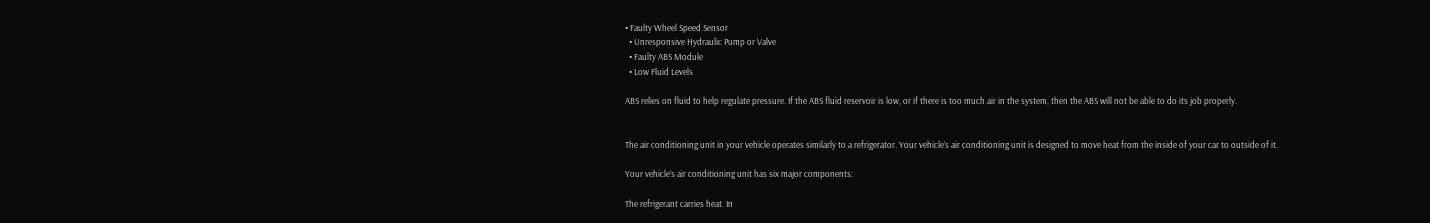• Faulty Wheel Speed Sensor
  • Unresponsive Hydraulic Pump or Valve
  • Faulty ABS Module
  • Low Fluid Levels

ABS relies on fluid to help regulate pressure. If the ABS fluid reservoir is low, or if there is too much air in the system, then the ABS will not be able to do its job properly.


The air conditioning unit in your vehicle operates similarly to a refrigerator. Your vehicle’s air conditioning unit is designed to move heat from the inside of your car to outside of it.

Your vehicle’s air conditioning unit has six major components:

The refrigerant carries heat. In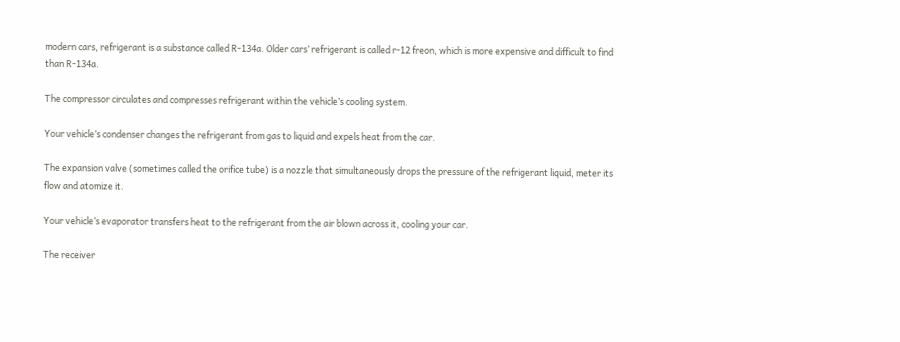modern cars, refrigerant is a substance called R-134a. Older cars’ refrigerant is called r-12 freon, which is more expensive and difficult to find than R-134a.

The compressor circulates and compresses refrigerant within the vehicle’s cooling system.

Your vehicle’s condenser changes the refrigerant from gas to liquid and expels heat from the car.

The expansion valve (sometimes called the orifice tube) is a nozzle that simultaneously drops the pressure of the refrigerant liquid, meter its flow and atomize it.

Your vehicle’s evaporator transfers heat to the refrigerant from the air blown across it, cooling your car.

The receiver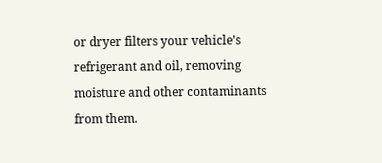or dryer filters your vehicle’s refrigerant and oil, removing moisture and other contaminants from them.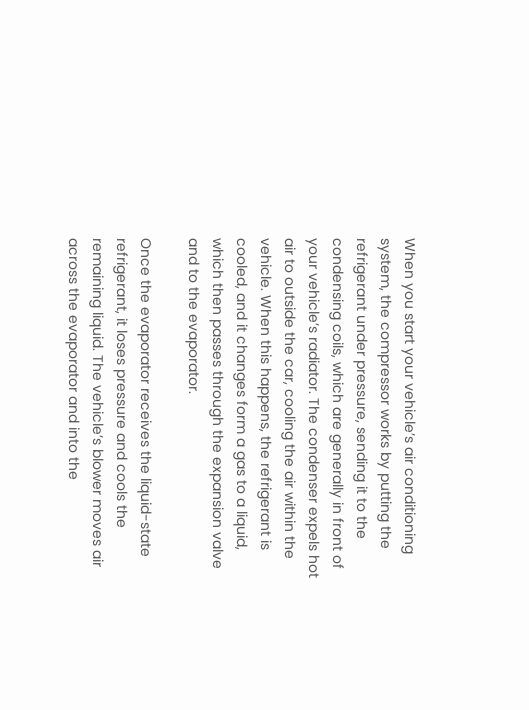When you start your vehicle’s air conditioning system, the compressor works by putting the refrigerant under pressure, sending it to the condensing coils, which are generally in front of your vehicle’s radiator. The condenser expels hot air to outside the car, cooling the air within the vehicle. When this happens, the refrigerant is cooled, and it changes form a gas to a liquid, which then passes through the expansion valve and to the evaporator.

Once the evaporator receives the liquid-state refrigerant, it loses pressure and cools the remaining liquid. The vehicle’s blower moves air across the evaporator and into the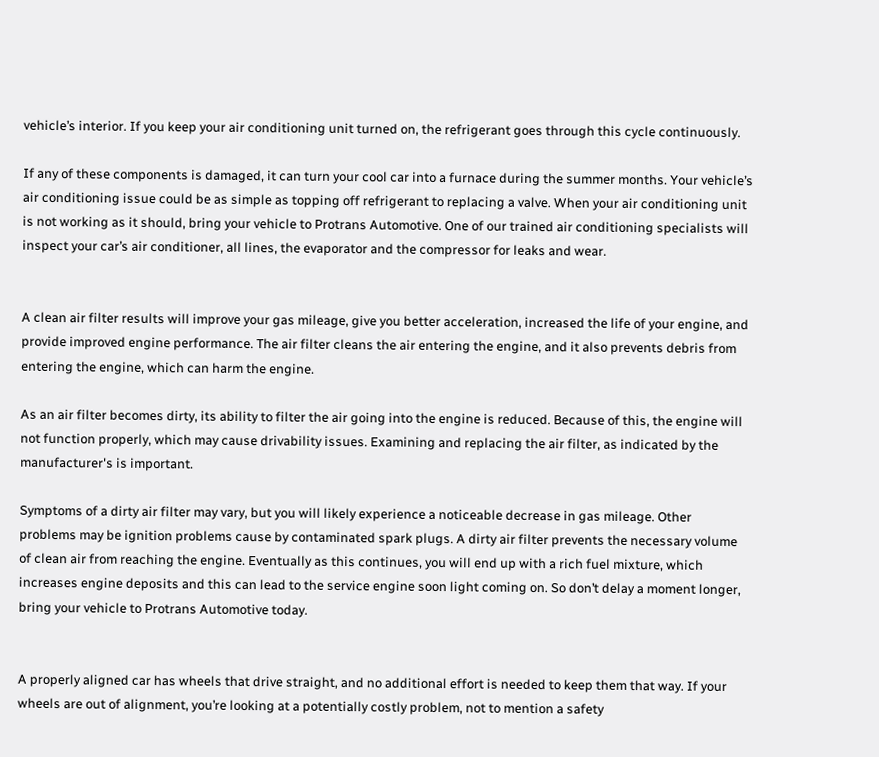vehicle’s interior. If you keep your air conditioning unit turned on, the refrigerant goes through this cycle continuously.

If any of these components is damaged, it can turn your cool car into a furnace during the summer months. Your vehicle’s air conditioning issue could be as simple as topping off refrigerant to replacing a valve. When your air conditioning unit is not working as it should, bring your vehicle to Protrans Automotive. One of our trained air conditioning specialists will inspect your car’s air conditioner, all lines, the evaporator and the compressor for leaks and wear.


A clean air filter results will improve your gas mileage, give you better acceleration, increased the life of your engine, and provide improved engine performance. The air filter cleans the air entering the engine, and it also prevents debris from entering the engine, which can harm the engine.

As an air filter becomes dirty, its ability to filter the air going into the engine is reduced. Because of this, the engine will not function properly, which may cause drivability issues. Examining and replacing the air filter, as indicated by the manufacturer's is important.

Symptoms of a dirty air filter may vary, but you will likely experience a noticeable decrease in gas mileage. Other problems may be ignition problems cause by contaminated spark plugs. A dirty air filter prevents the necessary volume of clean air from reaching the engine. Eventually as this continues, you will end up with a rich fuel mixture, which increases engine deposits and this can lead to the service engine soon light coming on. So don’t delay a moment longer, bring your vehicle to Protrans Automotive today.


A properly aligned car has wheels that drive straight, and no additional effort is needed to keep them that way. If your wheels are out of alignment, you’re looking at a potentially costly problem, not to mention a safety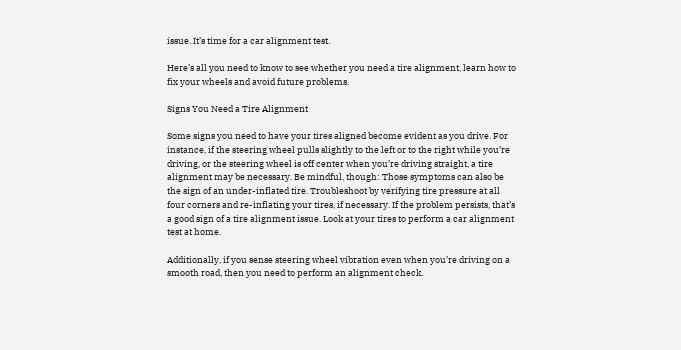issue. It’s time for a car alignment test.

Here’s all you need to know to see whether you need a tire alignment, learn how to fix your wheels and avoid future problems.

Signs You Need a Tire Alignment

Some signs you need to have your tires aligned become evident as you drive. For instance, if the steering wheel pulls slightly to the left or to the right while you’re driving, or the steering wheel is off center when you’re driving straight, a tire alignment may be necessary. Be mindful, though: Those symptoms can also be the sign of an under-inflated tire. Troubleshoot by verifying tire pressure at all four corners and re-inflating your tires, if necessary. If the problem persists, that’s a good sign of a tire alignment issue. Look at your tires to perform a car alignment test at home.

Additionally, if you sense steering wheel vibration even when you’re driving on a smooth road, then you need to perform an alignment check.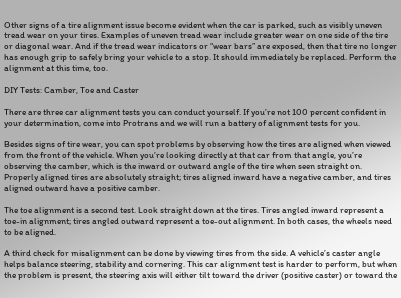Other signs of a tire alignment issue become evident when the car is parked, such as visibly uneven tread wear on your tires. Examples of uneven tread wear include greater wear on one side of the tire or diagonal wear. And if the tread wear indicators or “wear bars” are exposed, then that tire no longer has enough grip to safely bring your vehicle to a stop. It should immediately be replaced. Perform the alignment at this time, too.

DIY Tests: Camber, Toe and Caster

There are three car alignment tests you can conduct yourself. If you’re not 100 percent confident in your determination, come into Protrans and we will run a battery of alignment tests for you.

Besides signs of tire wear, you can spot problems by observing how the tires are aligned when viewed from the front of the vehicle. When you’re looking directly at that car from that angle, you’re observing the camber, which is the inward or outward angle of the tire when seen straight on. Properly aligned tires are absolutely straight; tires aligned inward have a negative camber, and tires aligned outward have a positive camber.

The toe alignment is a second test. Look straight down at the tires. Tires angled inward represent a toe-in alignment; tires angled outward represent a toe-out alignment. In both cases, the wheels need to be aligned.

A third check for misalignment can be done by viewing tires from the side. A vehicle’s caster angle helps balance steering, stability and cornering. This car alignment test is harder to perform, but when the problem is present, the steering axis will either tilt toward the driver (positive caster) or toward the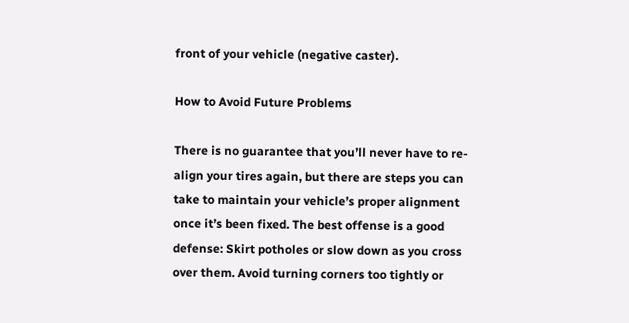front of your vehicle (negative caster).

How to Avoid Future Problems

There is no guarantee that you’ll never have to re-align your tires again, but there are steps you can take to maintain your vehicle’s proper alignment once it’s been fixed. The best offense is a good defense: Skirt potholes or slow down as you cross over them. Avoid turning corners too tightly or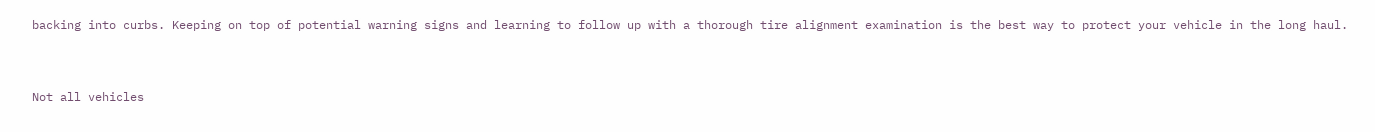backing into curbs. Keeping on top of potential warning signs and learning to follow up with a thorough tire alignment examination is the best way to protect your vehicle in the long haul.


Not all vehicles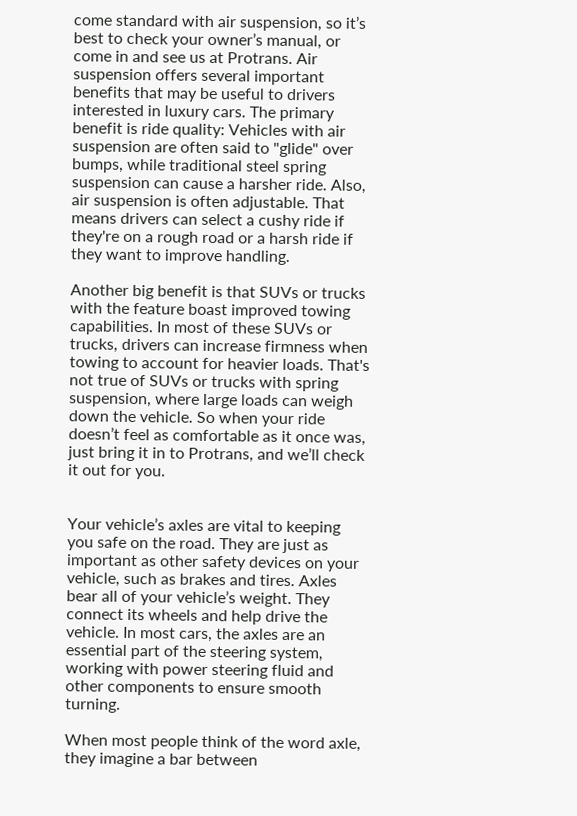come standard with air suspension, so it’s best to check your owner’s manual, or come in and see us at Protrans. Air suspension offers several important benefits that may be useful to drivers interested in luxury cars. The primary benefit is ride quality: Vehicles with air suspension are often said to "glide" over bumps, while traditional steel spring suspension can cause a harsher ride. Also, air suspension is often adjustable. That means drivers can select a cushy ride if they're on a rough road or a harsh ride if they want to improve handling.

Another big benefit is that SUVs or trucks with the feature boast improved towing capabilities. In most of these SUVs or trucks, drivers can increase firmness when towing to account for heavier loads. That's not true of SUVs or trucks with spring suspension, where large loads can weigh down the vehicle. So when your ride doesn’t feel as comfortable as it once was, just bring it in to Protrans, and we’ll check it out for you.


Your vehicle’s axles are vital to keeping you safe on the road. They are just as important as other safety devices on your vehicle, such as brakes and tires. Axles bear all of your vehicle’s weight. They connect its wheels and help drive the vehicle. In most cars, the axles are an essential part of the steering system, working with power steering fluid and other components to ensure smooth turning.

When most people think of the word axle, they imagine a bar between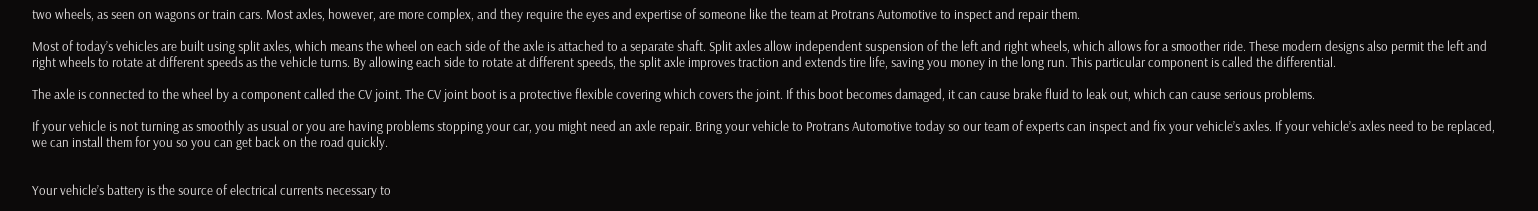two wheels, as seen on wagons or train cars. Most axles, however, are more complex, and they require the eyes and expertise of someone like the team at Protrans Automotive to inspect and repair them.

Most of today’s vehicles are built using split axles, which means the wheel on each side of the axle is attached to a separate shaft. Split axles allow independent suspension of the left and right wheels, which allows for a smoother ride. These modern designs also permit the left and right wheels to rotate at different speeds as the vehicle turns. By allowing each side to rotate at different speeds, the split axle improves traction and extends tire life, saving you money in the long run. This particular component is called the differential.

The axle is connected to the wheel by a component called the CV joint. The CV joint boot is a protective flexible covering which covers the joint. If this boot becomes damaged, it can cause brake fluid to leak out, which can cause serious problems.

If your vehicle is not turning as smoothly as usual or you are having problems stopping your car, you might need an axle repair. Bring your vehicle to Protrans Automotive today so our team of experts can inspect and fix your vehicle’s axles. If your vehicle’s axles need to be replaced, we can install them for you so you can get back on the road quickly.


Your vehicle’s battery is the source of electrical currents necessary to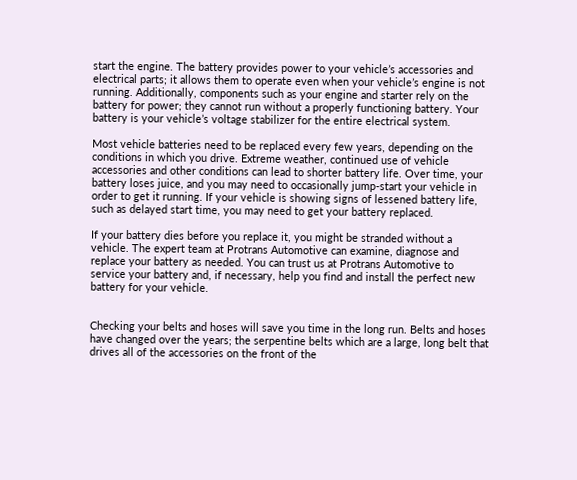start the engine. The battery provides power to your vehicle’s accessories and electrical parts; it allows them to operate even when your vehicle’s engine is not running. Additionally, components such as your engine and starter rely on the battery for power; they cannot run without a properly functioning battery. Your battery is your vehicle’s voltage stabilizer for the entire electrical system.

Most vehicle batteries need to be replaced every few years, depending on the conditions in which you drive. Extreme weather, continued use of vehicle accessories and other conditions can lead to shorter battery life. Over time, your battery loses juice, and you may need to occasionally jump-start your vehicle in order to get it running. If your vehicle is showing signs of lessened battery life, such as delayed start time, you may need to get your battery replaced.

If your battery dies before you replace it, you might be stranded without a vehicle. The expert team at Protrans Automotive can examine, diagnose and replace your battery as needed. You can trust us at Protrans Automotive to service your battery and, if necessary, help you find and install the perfect new battery for your vehicle.


Checking your belts and hoses will save you time in the long run. Belts and hoses have changed over the years; the serpentine belts which are a large, long belt that drives all of the accessories on the front of the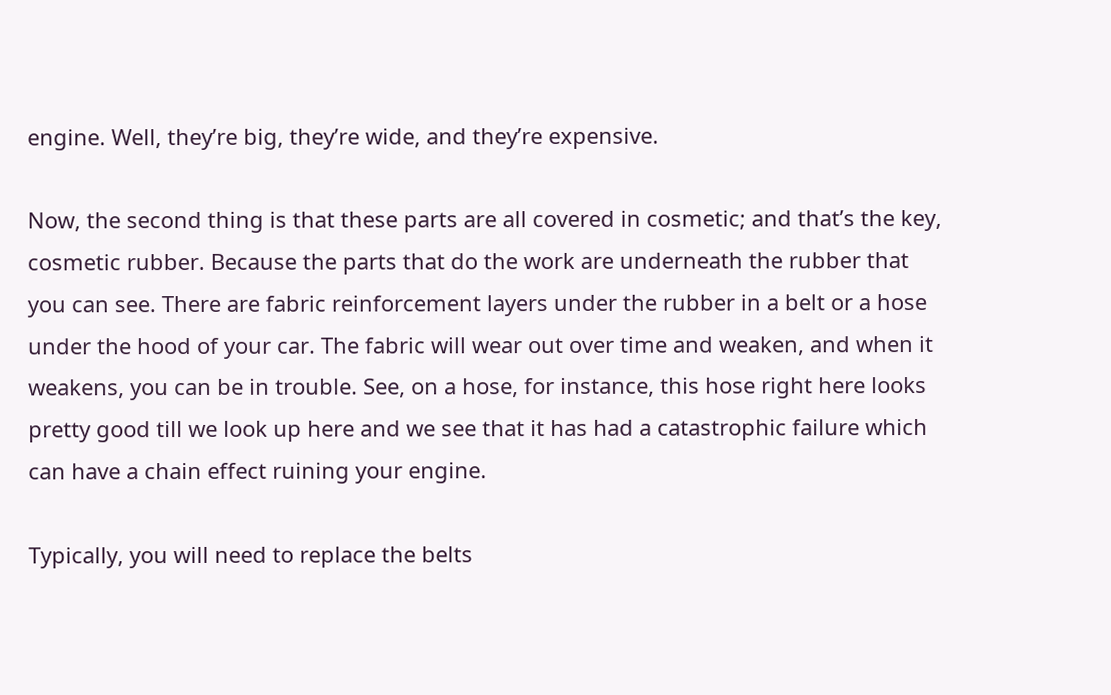engine. Well, they’re big, they’re wide, and they’re expensive.

Now, the second thing is that these parts are all covered in cosmetic; and that’s the key, cosmetic rubber. Because the parts that do the work are underneath the rubber that you can see. There are fabric reinforcement layers under the rubber in a belt or a hose under the hood of your car. The fabric will wear out over time and weaken, and when it weakens, you can be in trouble. See, on a hose, for instance, this hose right here looks pretty good till we look up here and we see that it has had a catastrophic failure which can have a chain effect ruining your engine.

Typically, you will need to replace the belts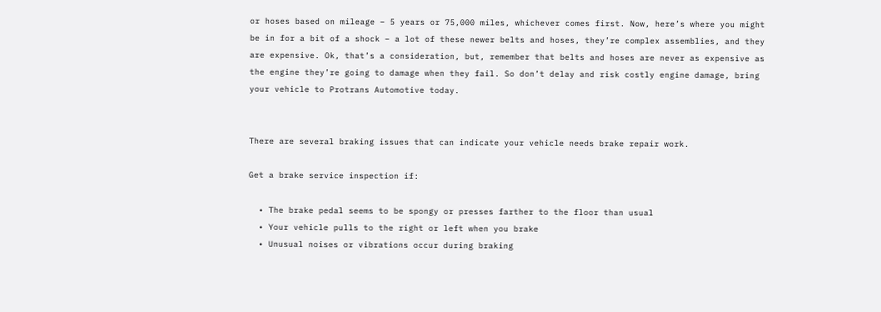or hoses based on mileage – 5 years or 75,000 miles, whichever comes first. Now, here’s where you might be in for a bit of a shock – a lot of these newer belts and hoses, they’re complex assemblies, and they are expensive. Ok, that’s a consideration, but, remember that belts and hoses are never as expensive as the engine they’re going to damage when they fail. So don’t delay and risk costly engine damage, bring your vehicle to Protrans Automotive today.


There are several braking issues that can indicate your vehicle needs brake repair work.

Get a brake service inspection if:

  • The brake pedal seems to be spongy or presses farther to the floor than usual
  • Your vehicle pulls to the right or left when you brake
  • Unusual noises or vibrations occur during braking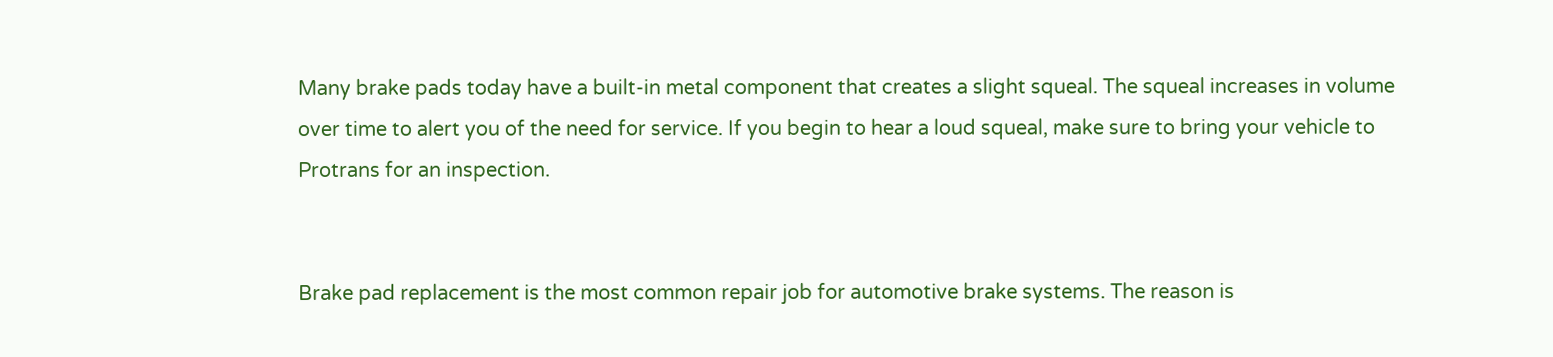Many brake pads today have a built-in metal component that creates a slight squeal. The squeal increases in volume over time to alert you of the need for service. If you begin to hear a loud squeal, make sure to bring your vehicle to Protrans for an inspection.


Brake pad replacement is the most common repair job for automotive brake systems. The reason is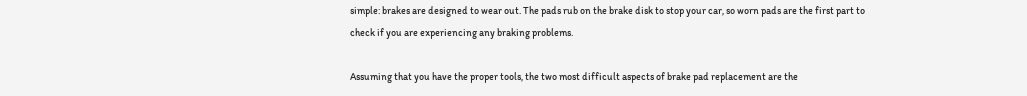simple: brakes are designed to wear out. The pads rub on the brake disk to stop your car, so worn pads are the first part to check if you are experiencing any braking problems.

Assuming that you have the proper tools, the two most difficult aspects of brake pad replacement are the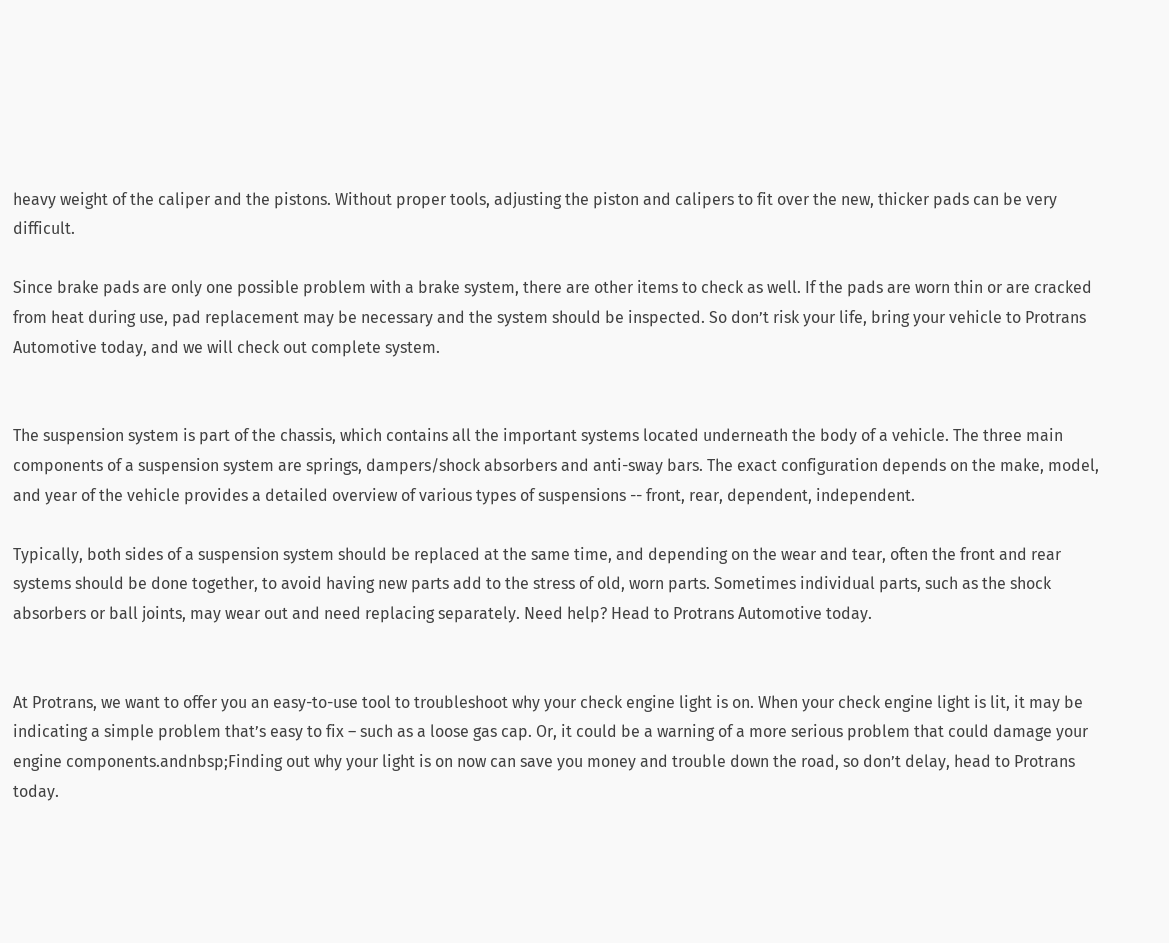heavy weight of the caliper and the pistons. Without proper tools, adjusting the piston and calipers to fit over the new, thicker pads can be very difficult.

Since brake pads are only one possible problem with a brake system, there are other items to check as well. If the pads are worn thin or are cracked from heat during use, pad replacement may be necessary and the system should be inspected. So don’t risk your life, bring your vehicle to Protrans Automotive today, and we will check out complete system.


The suspension system is part of the chassis, which contains all the important systems located underneath the body of a vehicle. The three main components of a suspension system are springs, dampers/shock absorbers and anti-sway bars. The exact configuration depends on the make, model, and year of the vehicle provides a detailed overview of various types of suspensions -- front, rear, dependent, independent.

Typically, both sides of a suspension system should be replaced at the same time, and depending on the wear and tear, often the front and rear systems should be done together, to avoid having new parts add to the stress of old, worn parts. Sometimes individual parts, such as the shock absorbers or ball joints, may wear out and need replacing separately. Need help? Head to Protrans Automotive today.


At Protrans, we want to offer you an easy-to-use tool to troubleshoot why your check engine light is on. When your check engine light is lit, it may be indicating a simple problem that’s easy to fix – such as a loose gas cap. Or, it could be a warning of a more serious problem that could damage your engine components.andnbsp;Finding out why your light is on now can save you money and trouble down the road, so don’t delay, head to Protrans today.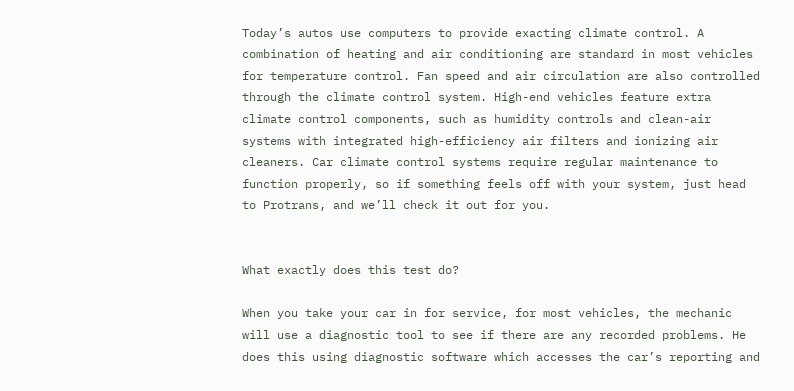Today’s autos use computers to provide exacting climate control. A combination of heating and air conditioning are standard in most vehicles for temperature control. Fan speed and air circulation are also controlled through the climate control system. High-end vehicles feature extra climate control components, such as humidity controls and clean-air systems with integrated high-efficiency air filters and ionizing air cleaners. Car climate control systems require regular maintenance to function properly, so if something feels off with your system, just head to Protrans, and we’ll check it out for you.


What exactly does this test do?

When you take your car in for service, for most vehicles, the mechanic will use a diagnostic tool to see if there are any recorded problems. He does this using diagnostic software which accesses the car’s reporting and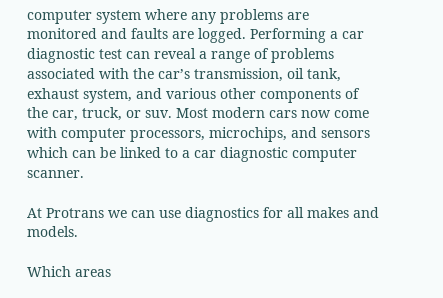computer system where any problems are monitored and faults are logged. Performing a car diagnostic test can reveal a range of problems associated with the car’s transmission, oil tank, exhaust system, and various other components of the car, truck, or suv. Most modern cars now come with computer processors, microchips, and sensors which can be linked to a car diagnostic computer scanner.

At Protrans we can use diagnostics for all makes and models.

Which areas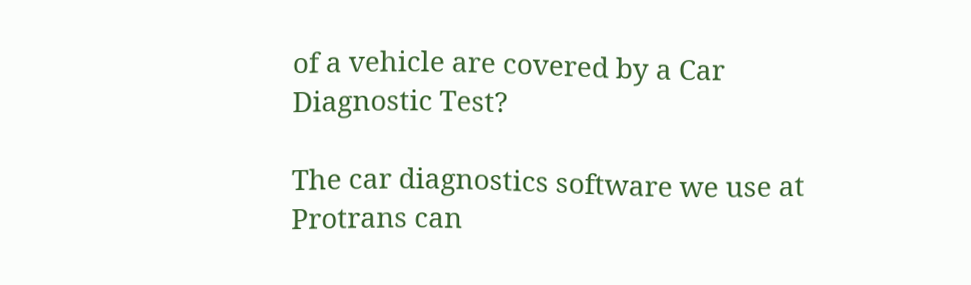of a vehicle are covered by a Car Diagnostic Test?

The car diagnostics software we use at Protrans can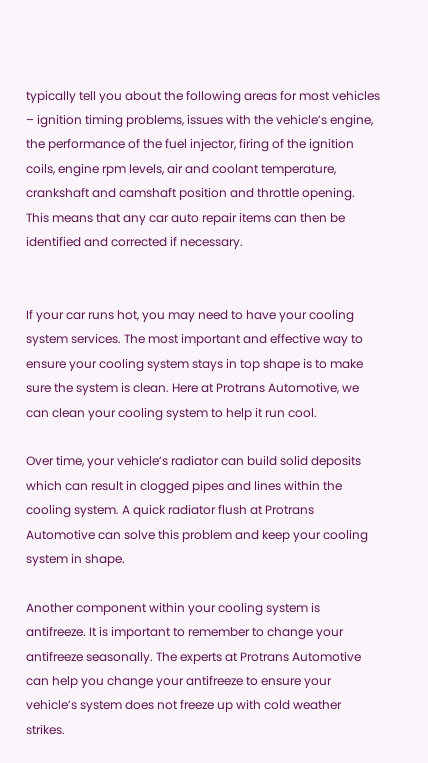typically tell you about the following areas for most vehicles – ignition timing problems, issues with the vehicle’s engine, the performance of the fuel injector, firing of the ignition coils, engine rpm levels, air and coolant temperature, crankshaft and camshaft position and throttle opening. This means that any car auto repair items can then be identified and corrected if necessary.


If your car runs hot, you may need to have your cooling system services. The most important and effective way to ensure your cooling system stays in top shape is to make sure the system is clean. Here at Protrans Automotive, we can clean your cooling system to help it run cool.

Over time, your vehicle’s radiator can build solid deposits which can result in clogged pipes and lines within the cooling system. A quick radiator flush at Protrans Automotive can solve this problem and keep your cooling system in shape.

Another component within your cooling system is antifreeze. It is important to remember to change your antifreeze seasonally. The experts at Protrans Automotive can help you change your antifreeze to ensure your vehicle’s system does not freeze up with cold weather strikes.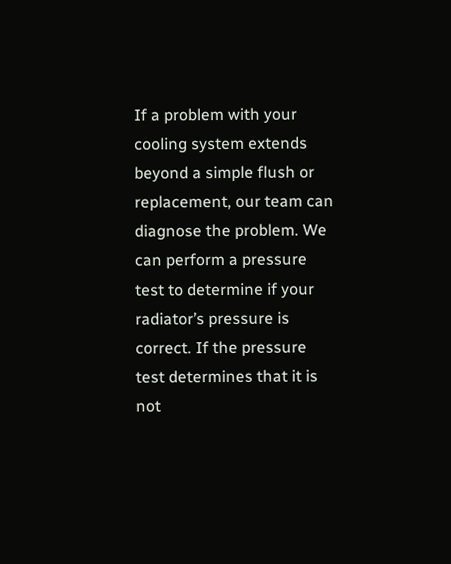If a problem with your cooling system extends beyond a simple flush or replacement, our team can diagnose the problem. We can perform a pressure test to determine if your radiator’s pressure is correct. If the pressure test determines that it is not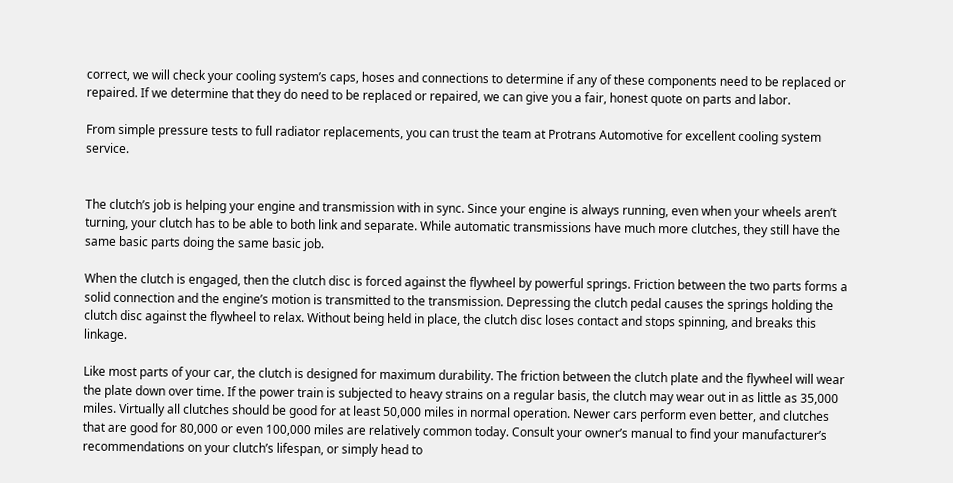correct, we will check your cooling system’s caps, hoses and connections to determine if any of these components need to be replaced or repaired. If we determine that they do need to be replaced or repaired, we can give you a fair, honest quote on parts and labor.

From simple pressure tests to full radiator replacements, you can trust the team at Protrans Automotive for excellent cooling system service.


The clutch’s job is helping your engine and transmission with in sync. Since your engine is always running, even when your wheels aren’t turning, your clutch has to be able to both link and separate. While automatic transmissions have much more clutches, they still have the same basic parts doing the same basic job.

When the clutch is engaged, then the clutch disc is forced against the flywheel by powerful springs. Friction between the two parts forms a solid connection and the engine’s motion is transmitted to the transmission. Depressing the clutch pedal causes the springs holding the clutch disc against the flywheel to relax. Without being held in place, the clutch disc loses contact and stops spinning, and breaks this linkage.

Like most parts of your car, the clutch is designed for maximum durability. The friction between the clutch plate and the flywheel will wear the plate down over time. If the power train is subjected to heavy strains on a regular basis, the clutch may wear out in as little as 35,000 miles. Virtually all clutches should be good for at least 50,000 miles in normal operation. Newer cars perform even better, and clutches that are good for 80,000 or even 100,000 miles are relatively common today. Consult your owner’s manual to find your manufacturer’s recommendations on your clutch’s lifespan, or simply head to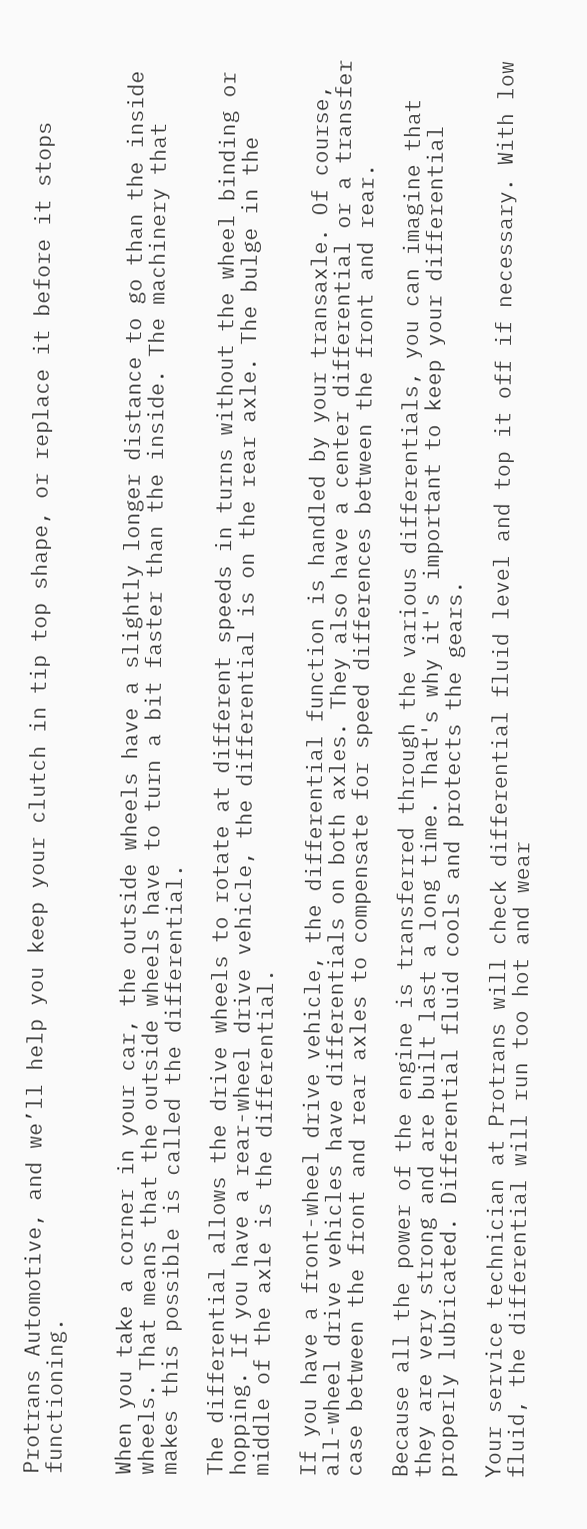Protrans Automotive, and we’ll help you keep your clutch in tip top shape, or replace it before it stops functioning.


When you take a corner in your car, the outside wheels have a slightly longer distance to go than the inside wheels. That means that the outside wheels have to turn a bit faster than the inside. The machinery that makes this possible is called the differential.

The differential allows the drive wheels to rotate at different speeds in turns without the wheel binding or hopping. If you have a rear-wheel drive vehicle, the differential is on the rear axle. The bulge in the middle of the axle is the differential.

If you have a front-wheel drive vehicle, the differential function is handled by your transaxle. Of course, all-wheel drive vehicles have differentials on both axles. They also have a center differential or a transfer case between the front and rear axles to compensate for speed differences between the front and rear.

Because all the power of the engine is transferred through the various differentials, you can imagine that they are very strong and are built last a long time. That's why it's important to keep your differential properly lubricated. Differential fluid cools and protects the gears.

Your service technician at Protrans will check differential fluid level and top it off if necessary. With low fluid, the differential will run too hot and wear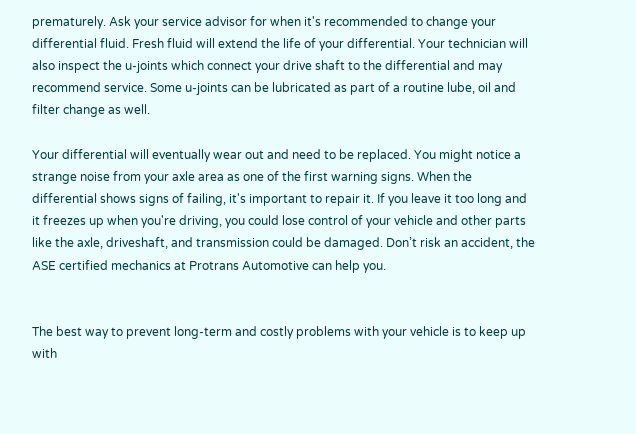prematurely. Ask your service advisor for when it's recommended to change your differential fluid. Fresh fluid will extend the life of your differential. Your technician will also inspect the u-joints which connect your drive shaft to the differential and may recommend service. Some u-joints can be lubricated as part of a routine lube, oil and filter change as well.

Your differential will eventually wear out and need to be replaced. You might notice a strange noise from your axle area as one of the first warning signs. When the differential shows signs of failing, it's important to repair it. If you leave it too long and it freezes up when you're driving, you could lose control of your vehicle and other parts like the axle, driveshaft, and transmission could be damaged. Don’t risk an accident, the ASE certified mechanics at Protrans Automotive can help you.


The best way to prevent long-term and costly problems with your vehicle is to keep up with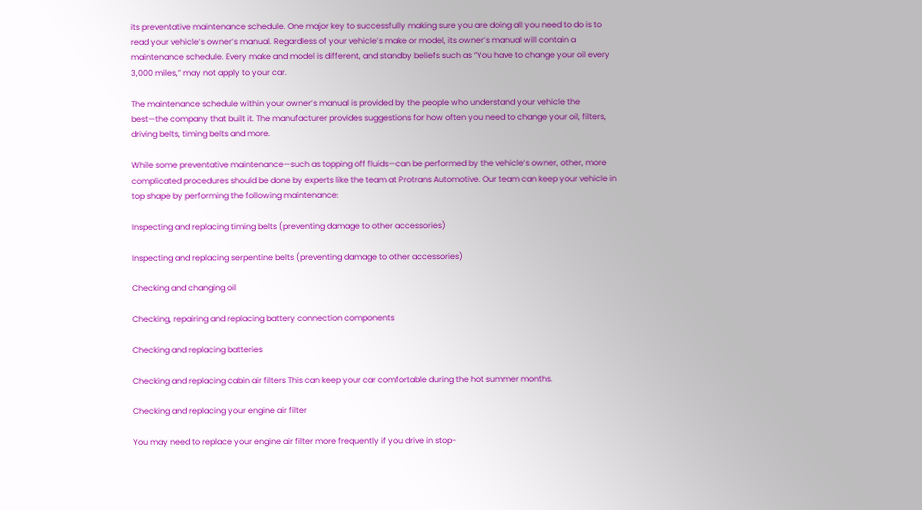its preventative maintenance schedule. One major key to successfully making sure you are doing all you need to do is to read your vehicle’s owner’s manual. Regardless of your vehicle’s make or model, its owner’s manual will contain a maintenance schedule. Every make and model is different, and standby beliefs such as “You have to change your oil every 3,000 miles,” may not apply to your car.

The maintenance schedule within your owner’s manual is provided by the people who understand your vehicle the best—the company that built it. The manufacturer provides suggestions for how often you need to change your oil, filters, driving belts, timing belts and more.

While some preventative maintenance—such as topping off fluids—can be performed by the vehicle’s owner, other, more complicated procedures should be done by experts like the team at Protrans Automotive. Our team can keep your vehicle in top shape by performing the following maintenance:

Inspecting and replacing timing belts (preventing damage to other accessories)

Inspecting and replacing serpentine belts (preventing damage to other accessories)

Checking and changing oil

Checking, repairing and replacing battery connection components

Checking and replacing batteries

Checking and replacing cabin air filters This can keep your car comfortable during the hot summer months.

Checking and replacing your engine air filter

You may need to replace your engine air filter more frequently if you drive in stop-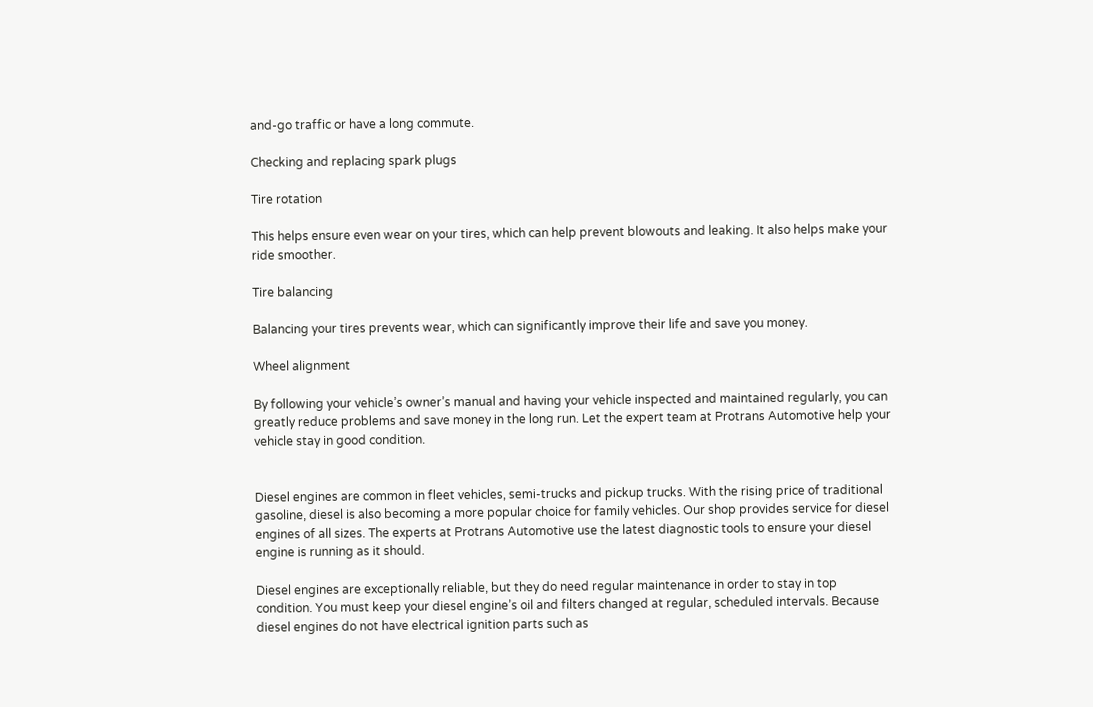and-go traffic or have a long commute.

Checking and replacing spark plugs

Tire rotation

This helps ensure even wear on your tires, which can help prevent blowouts and leaking. It also helps make your ride smoother.

Tire balancing

Balancing your tires prevents wear, which can significantly improve their life and save you money.

Wheel alignment

By following your vehicle’s owner’s manual and having your vehicle inspected and maintained regularly, you can greatly reduce problems and save money in the long run. Let the expert team at Protrans Automotive help your vehicle stay in good condition.


Diesel engines are common in fleet vehicles, semi-trucks and pickup trucks. With the rising price of traditional gasoline, diesel is also becoming a more popular choice for family vehicles. Our shop provides service for diesel engines of all sizes. The experts at Protrans Automotive use the latest diagnostic tools to ensure your diesel engine is running as it should.

Diesel engines are exceptionally reliable, but they do need regular maintenance in order to stay in top condition. You must keep your diesel engine’s oil and filters changed at regular, scheduled intervals. Because diesel engines do not have electrical ignition parts such as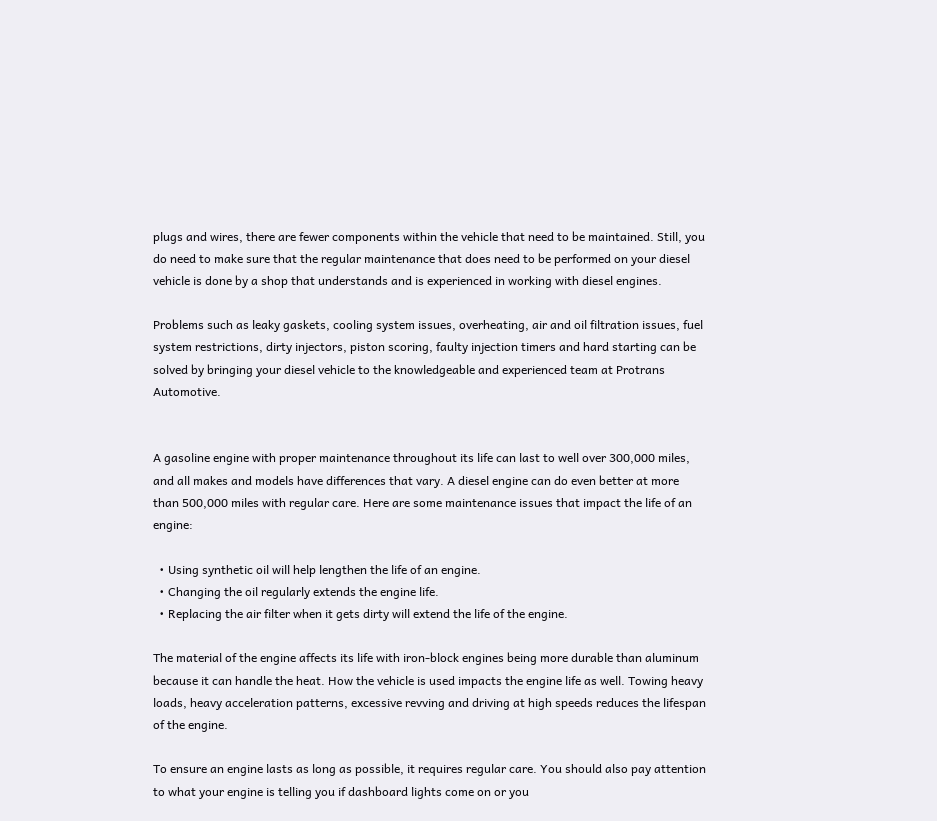plugs and wires, there are fewer components within the vehicle that need to be maintained. Still, you do need to make sure that the regular maintenance that does need to be performed on your diesel vehicle is done by a shop that understands and is experienced in working with diesel engines.

Problems such as leaky gaskets, cooling system issues, overheating, air and oil filtration issues, fuel system restrictions, dirty injectors, piston scoring, faulty injection timers and hard starting can be solved by bringing your diesel vehicle to the knowledgeable and experienced team at Protrans Automotive.


A gasoline engine with proper maintenance throughout its life can last to well over 300,000 miles, and all makes and models have differences that vary. A diesel engine can do even better at more than 500,000 miles with regular care. Here are some maintenance issues that impact the life of an engine:

  • Using synthetic oil will help lengthen the life of an engine.
  • Changing the oil regularly extends the engine life.
  • Replacing the air filter when it gets dirty will extend the life of the engine.

The material of the engine affects its life with iron-block engines being more durable than aluminum because it can handle the heat. How the vehicle is used impacts the engine life as well. Towing heavy loads, heavy acceleration patterns, excessive revving and driving at high speeds reduces the lifespan of the engine.

To ensure an engine lasts as long as possible, it requires regular care. You should also pay attention to what your engine is telling you if dashboard lights come on or you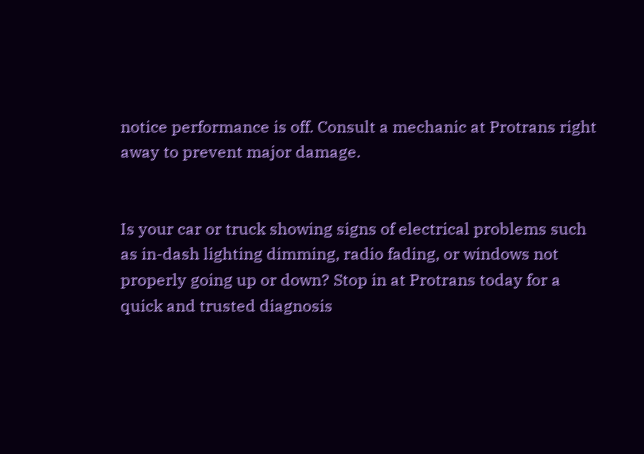notice performance is off. Consult a mechanic at Protrans right away to prevent major damage.


Is your car or truck showing signs of electrical problems such as in-dash lighting dimming, radio fading, or windows not properly going up or down? Stop in at Protrans today for a quick and trusted diagnosis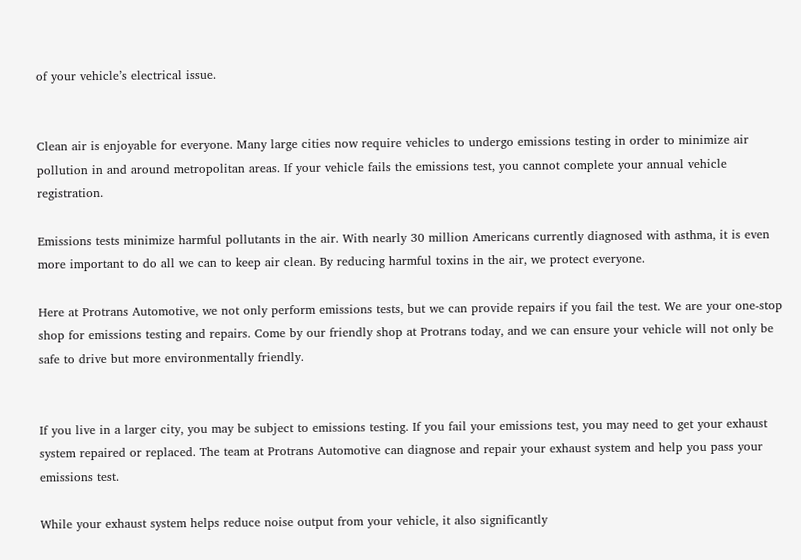of your vehicle’s electrical issue.


Clean air is enjoyable for everyone. Many large cities now require vehicles to undergo emissions testing in order to minimize air pollution in and around metropolitan areas. If your vehicle fails the emissions test, you cannot complete your annual vehicle registration.

Emissions tests minimize harmful pollutants in the air. With nearly 30 million Americans currently diagnosed with asthma, it is even more important to do all we can to keep air clean. By reducing harmful toxins in the air, we protect everyone.

Here at Protrans Automotive, we not only perform emissions tests, but we can provide repairs if you fail the test. We are your one-stop shop for emissions testing and repairs. Come by our friendly shop at Protrans today, and we can ensure your vehicle will not only be safe to drive but more environmentally friendly.


If you live in a larger city, you may be subject to emissions testing. If you fail your emissions test, you may need to get your exhaust system repaired or replaced. The team at Protrans Automotive can diagnose and repair your exhaust system and help you pass your emissions test.

While your exhaust system helps reduce noise output from your vehicle, it also significantly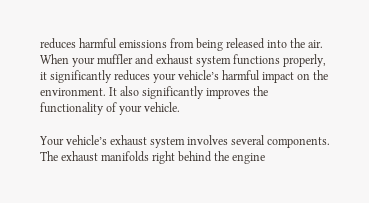reduces harmful emissions from being released into the air. When your muffler and exhaust system functions properly, it significantly reduces your vehicle’s harmful impact on the environment. It also significantly improves the functionality of your vehicle.

Your vehicle’s exhaust system involves several components. The exhaust manifolds right behind the engine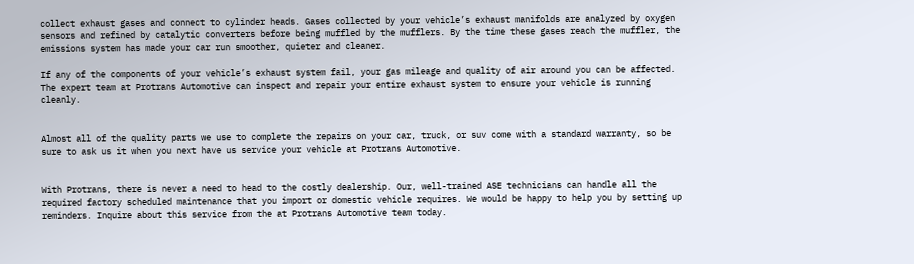collect exhaust gases and connect to cylinder heads. Gases collected by your vehicle’s exhaust manifolds are analyzed by oxygen sensors and refined by catalytic converters before being muffled by the mufflers. By the time these gases reach the muffler, the emissions system has made your car run smoother, quieter and cleaner.

If any of the components of your vehicle’s exhaust system fail, your gas mileage and quality of air around you can be affected. The expert team at Protrans Automotive can inspect and repair your entire exhaust system to ensure your vehicle is running cleanly.


Almost all of the quality parts we use to complete the repairs on your car, truck, or suv come with a standard warranty, so be sure to ask us it when you next have us service your vehicle at Protrans Automotive.


With Protrans, there is never a need to head to the costly dealership. Our, well-trained ASE technicians can handle all the required factory scheduled maintenance that you import or domestic vehicle requires. We would be happy to help you by setting up reminders. Inquire about this service from the at Protrans Automotive team today.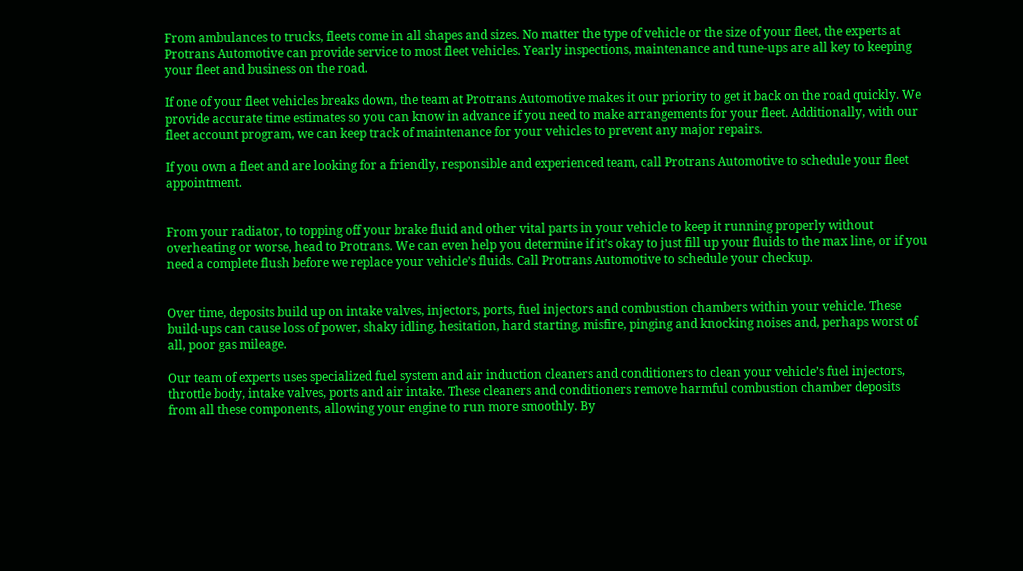From ambulances to trucks, fleets come in all shapes and sizes. No matter the type of vehicle or the size of your fleet, the experts at Protrans Automotive can provide service to most fleet vehicles. Yearly inspections, maintenance and tune-ups are all key to keeping your fleet and business on the road.

If one of your fleet vehicles breaks down, the team at Protrans Automotive makes it our priority to get it back on the road quickly. We provide accurate time estimates so you can know in advance if you need to make arrangements for your fleet. Additionally, with our fleet account program, we can keep track of maintenance for your vehicles to prevent any major repairs.

If you own a fleet and are looking for a friendly, responsible and experienced team, call Protrans Automotive to schedule your fleet appointment.


From your radiator, to topping off your brake fluid and other vital parts in your vehicle to keep it running properly without overheating or worse, head to Protrans. We can even help you determine if it’s okay to just fill up your fluids to the max line, or if you need a complete flush before we replace your vehicle’s fluids. Call Protrans Automotive to schedule your checkup.


Over time, deposits build up on intake valves, injectors, ports, fuel injectors and combustion chambers within your vehicle. These build-ups can cause loss of power, shaky idling, hesitation, hard starting, misfire, pinging and knocking noises and, perhaps worst of all, poor gas mileage.

Our team of experts uses specialized fuel system and air induction cleaners and conditioners to clean your vehicle’s fuel injectors, throttle body, intake valves, ports and air intake. These cleaners and conditioners remove harmful combustion chamber deposits from all these components, allowing your engine to run more smoothly. By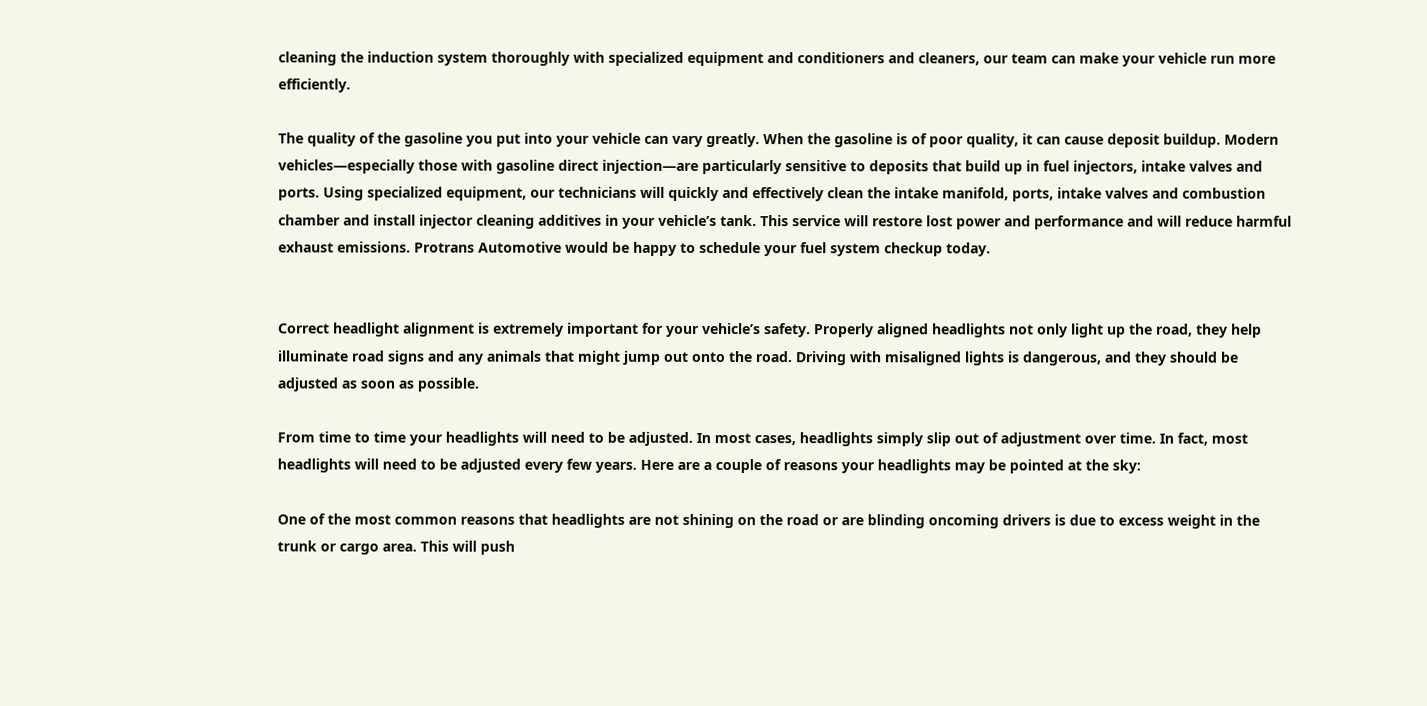cleaning the induction system thoroughly with specialized equipment and conditioners and cleaners, our team can make your vehicle run more efficiently.

The quality of the gasoline you put into your vehicle can vary greatly. When the gasoline is of poor quality, it can cause deposit buildup. Modern vehicles—especially those with gasoline direct injection—are particularly sensitive to deposits that build up in fuel injectors, intake valves and ports. Using specialized equipment, our technicians will quickly and effectively clean the intake manifold, ports, intake valves and combustion chamber and install injector cleaning additives in your vehicle’s tank. This service will restore lost power and performance and will reduce harmful exhaust emissions. Protrans Automotive would be happy to schedule your fuel system checkup today.


Correct headlight alignment is extremely important for your vehicle’s safety. Properly aligned headlights not only light up the road, they help illuminate road signs and any animals that might jump out onto the road. Driving with misaligned lights is dangerous, and they should be adjusted as soon as possible.

From time to time your headlights will need to be adjusted. In most cases, headlights simply slip out of adjustment over time. In fact, most headlights will need to be adjusted every few years. Here are a couple of reasons your headlights may be pointed at the sky:

One of the most common reasons that headlights are not shining on the road or are blinding oncoming drivers is due to excess weight in the trunk or cargo area. This will push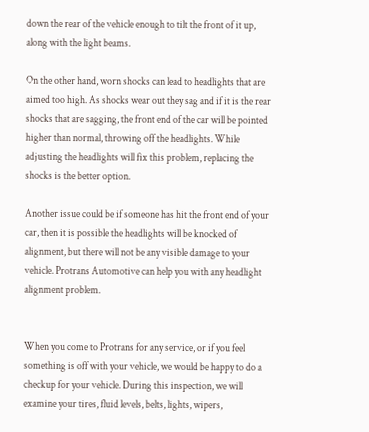down the rear of the vehicle enough to tilt the front of it up, along with the light beams.

On the other hand, worn shocks can lead to headlights that are aimed too high. As shocks wear out they sag and if it is the rear shocks that are sagging, the front end of the car will be pointed higher than normal, throwing off the headlights. While adjusting the headlights will fix this problem, replacing the shocks is the better option.

Another issue could be if someone has hit the front end of your car, then it is possible the headlights will be knocked of alignment, but there will not be any visible damage to your vehicle. Protrans Automotive can help you with any headlight alignment problem.


When you come to Protrans for any service, or if you feel something is off with your vehicle, we would be happy to do a checkup for your vehicle. During this inspection, we will examine your tires, fluid levels, belts, lights, wipers,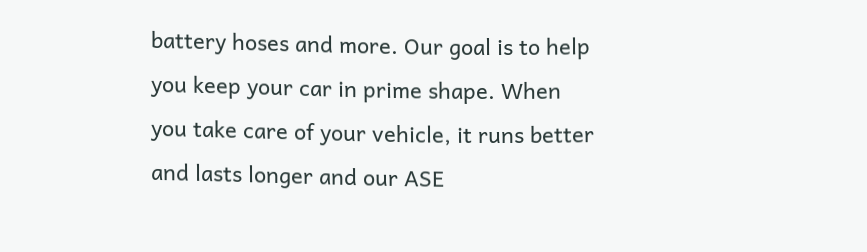battery hoses and more. Our goal is to help you keep your car in prime shape. When you take care of your vehicle, it runs better and lasts longer and our ASE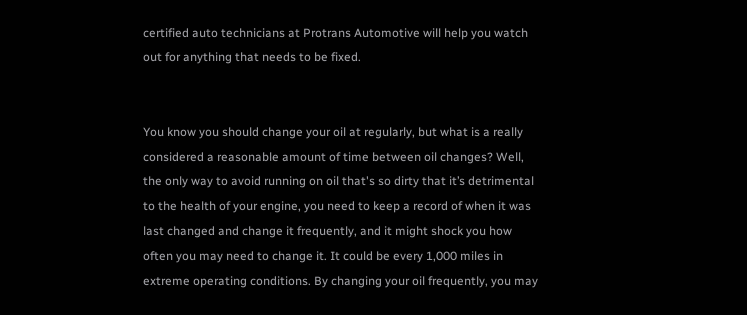certified auto technicians at Protrans Automotive will help you watch out for anything that needs to be fixed.


You know you should change your oil at regularly, but what is a really considered a reasonable amount of time between oil changes? Well, the only way to avoid running on oil that's so dirty that it’s detrimental to the health of your engine, you need to keep a record of when it was last changed and change it frequently, and it might shock you how often you may need to change it. It could be every 1,000 miles in extreme operating conditions. By changing your oil frequently, you may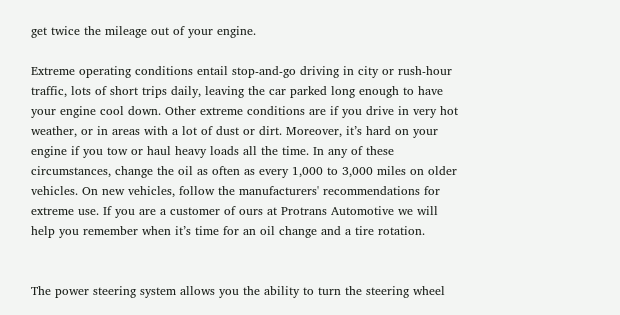get twice the mileage out of your engine.

Extreme operating conditions entail stop-and-go driving in city or rush-hour traffic, lots of short trips daily, leaving the car parked long enough to have your engine cool down. Other extreme conditions are if you drive in very hot weather, or in areas with a lot of dust or dirt. Moreover, it’s hard on your engine if you tow or haul heavy loads all the time. In any of these circumstances, change the oil as often as every 1,000 to 3,000 miles on older vehicles. On new vehicles, follow the manufacturers' recommendations for extreme use. If you are a customer of ours at Protrans Automotive we will help you remember when it’s time for an oil change and a tire rotation.


The power steering system allows you the ability to turn the steering wheel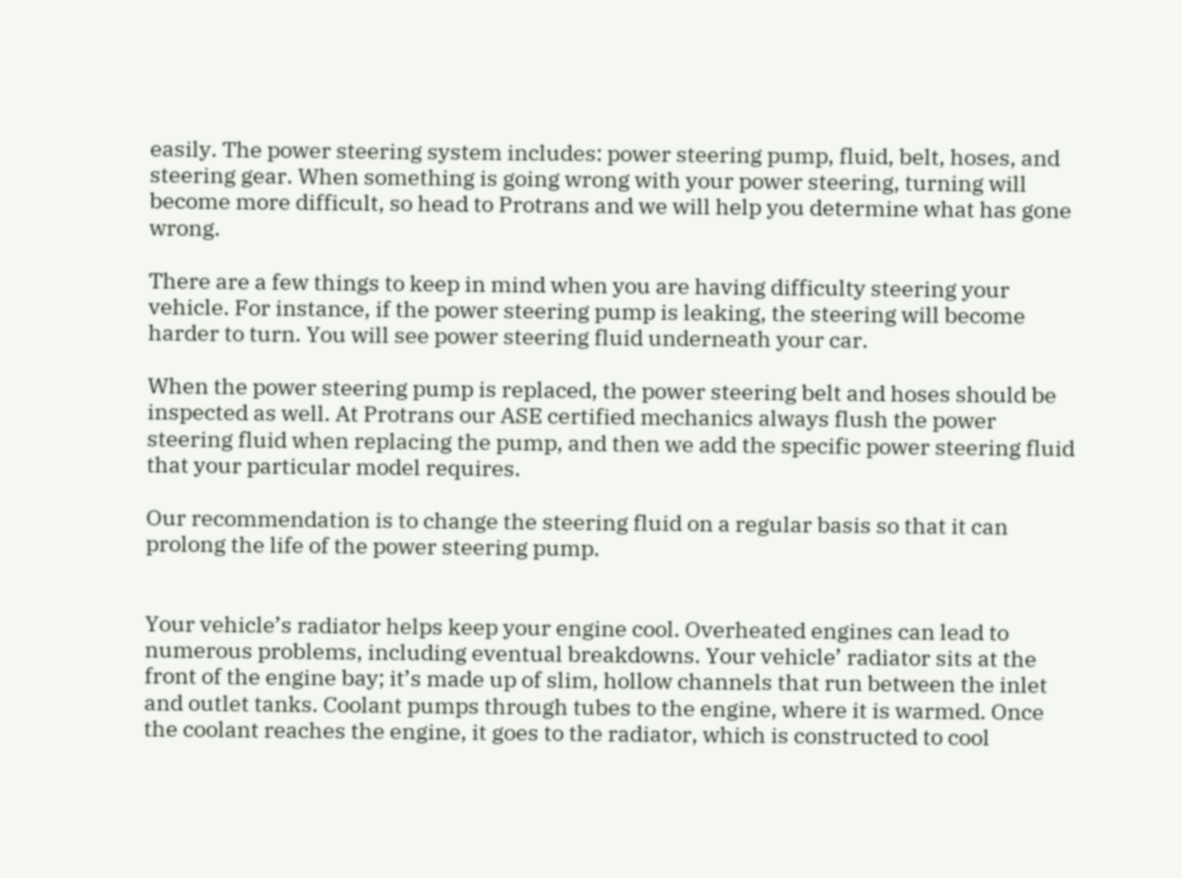easily. The power steering system includes: power steering pump, fluid, belt, hoses, and steering gear. When something is going wrong with your power steering, turning will become more difficult, so head to Protrans and we will help you determine what has gone wrong.

There are a few things to keep in mind when you are having difficulty steering your vehicle. For instance, if the power steering pump is leaking, the steering will become harder to turn. You will see power steering fluid underneath your car.

When the power steering pump is replaced, the power steering belt and hoses should be inspected as well. At Protrans our ASE certified mechanics always flush the power steering fluid when replacing the pump, and then we add the specific power steering fluid that your particular model requires.

Our recommendation is to change the steering fluid on a regular basis so that it can prolong the life of the power steering pump.


Your vehicle’s radiator helps keep your engine cool. Overheated engines can lead to numerous problems, including eventual breakdowns. Your vehicle’ radiator sits at the front of the engine bay; it’s made up of slim, hollow channels that run between the inlet and outlet tanks. Coolant pumps through tubes to the engine, where it is warmed. Once the coolant reaches the engine, it goes to the radiator, which is constructed to cool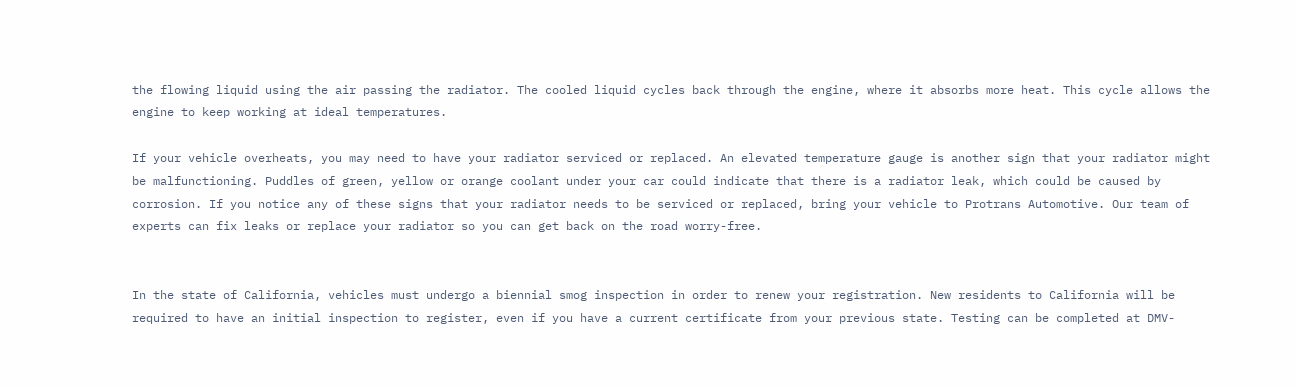the flowing liquid using the air passing the radiator. The cooled liquid cycles back through the engine, where it absorbs more heat. This cycle allows the engine to keep working at ideal temperatures.

If your vehicle overheats, you may need to have your radiator serviced or replaced. An elevated temperature gauge is another sign that your radiator might be malfunctioning. Puddles of green, yellow or orange coolant under your car could indicate that there is a radiator leak, which could be caused by corrosion. If you notice any of these signs that your radiator needs to be serviced or replaced, bring your vehicle to Protrans Automotive. Our team of experts can fix leaks or replace your radiator so you can get back on the road worry-free.


In the state of California, vehicles must undergo a biennial smog inspection in order to renew your registration. New residents to California will be required to have an initial inspection to register, even if you have a current certificate from your previous state. Testing can be completed at DMV-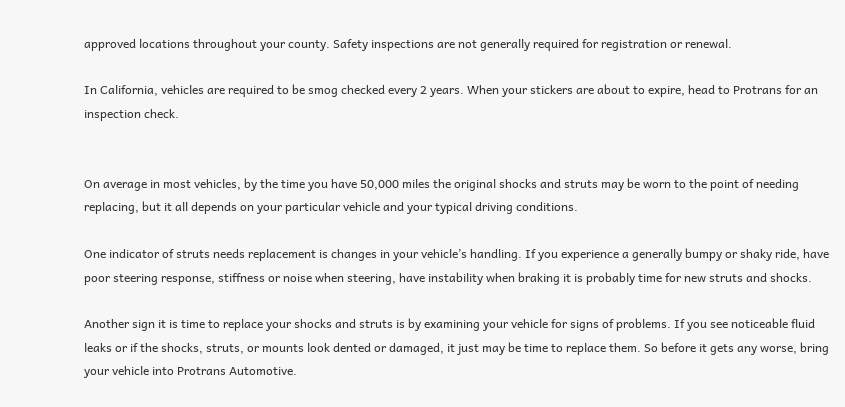approved locations throughout your county. Safety inspections are not generally required for registration or renewal.

In California, vehicles are required to be smog checked every 2 years. When your stickers are about to expire, head to Protrans for an inspection check.


On average in most vehicles, by the time you have 50,000 miles the original shocks and struts may be worn to the point of needing replacing, but it all depends on your particular vehicle and your typical driving conditions.

One indicator of struts needs replacement is changes in your vehicle’s handling. If you experience a generally bumpy or shaky ride, have poor steering response, stiffness or noise when steering, have instability when braking it is probably time for new struts and shocks.

Another sign it is time to replace your shocks and struts is by examining your vehicle for signs of problems. If you see noticeable fluid leaks or if the shocks, struts, or mounts look dented or damaged, it just may be time to replace them. So before it gets any worse, bring your vehicle into Protrans Automotive.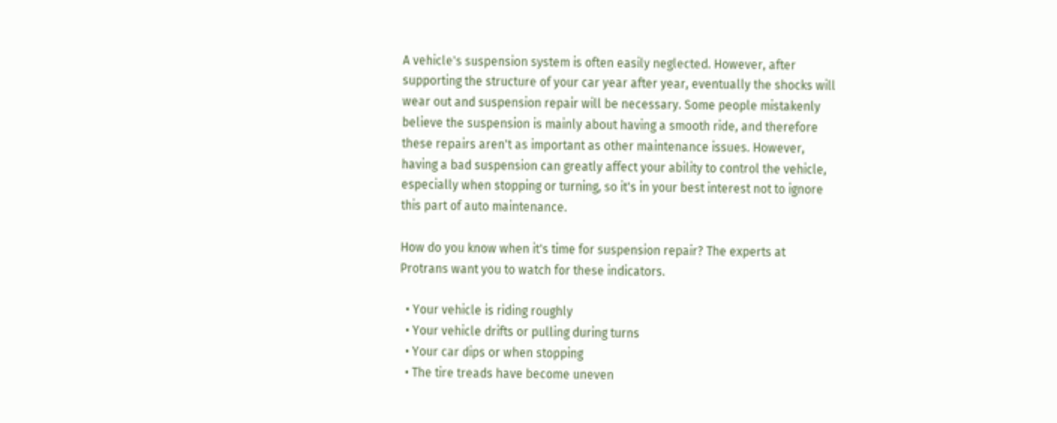A vehicle's suspension system is often easily neglected. However, after supporting the structure of your car year after year, eventually the shocks will wear out and suspension repair will be necessary. Some people mistakenly believe the suspension is mainly about having a smooth ride, and therefore these repairs aren't as important as other maintenance issues. However, having a bad suspension can greatly affect your ability to control the vehicle, especially when stopping or turning, so it's in your best interest not to ignore this part of auto maintenance.

How do you know when it's time for suspension repair? The experts at Protrans want you to watch for these indicators.

  • Your vehicle is riding roughly
  • Your vehicle drifts or pulling during turns
  • Your car dips or when stopping
  • The tire treads have become uneven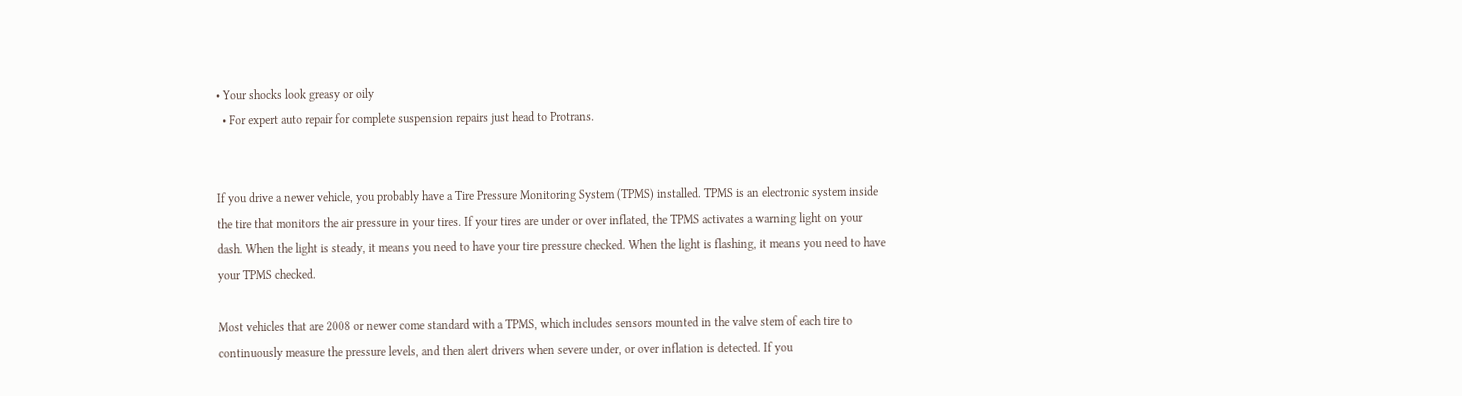• Your shocks look greasy or oily
  • For expert auto repair for complete suspension repairs just head to Protrans.


If you drive a newer vehicle, you probably have a Tire Pressure Monitoring System (TPMS) installed. TPMS is an electronic system inside the tire that monitors the air pressure in your tires. If your tires are under or over inflated, the TPMS activates a warning light on your dash. When the light is steady, it means you need to have your tire pressure checked. When the light is flashing, it means you need to have your TPMS checked.

Most vehicles that are 2008 or newer come standard with a TPMS, which includes sensors mounted in the valve stem of each tire to continuously measure the pressure levels, and then alert drivers when severe under, or over inflation is detected. If you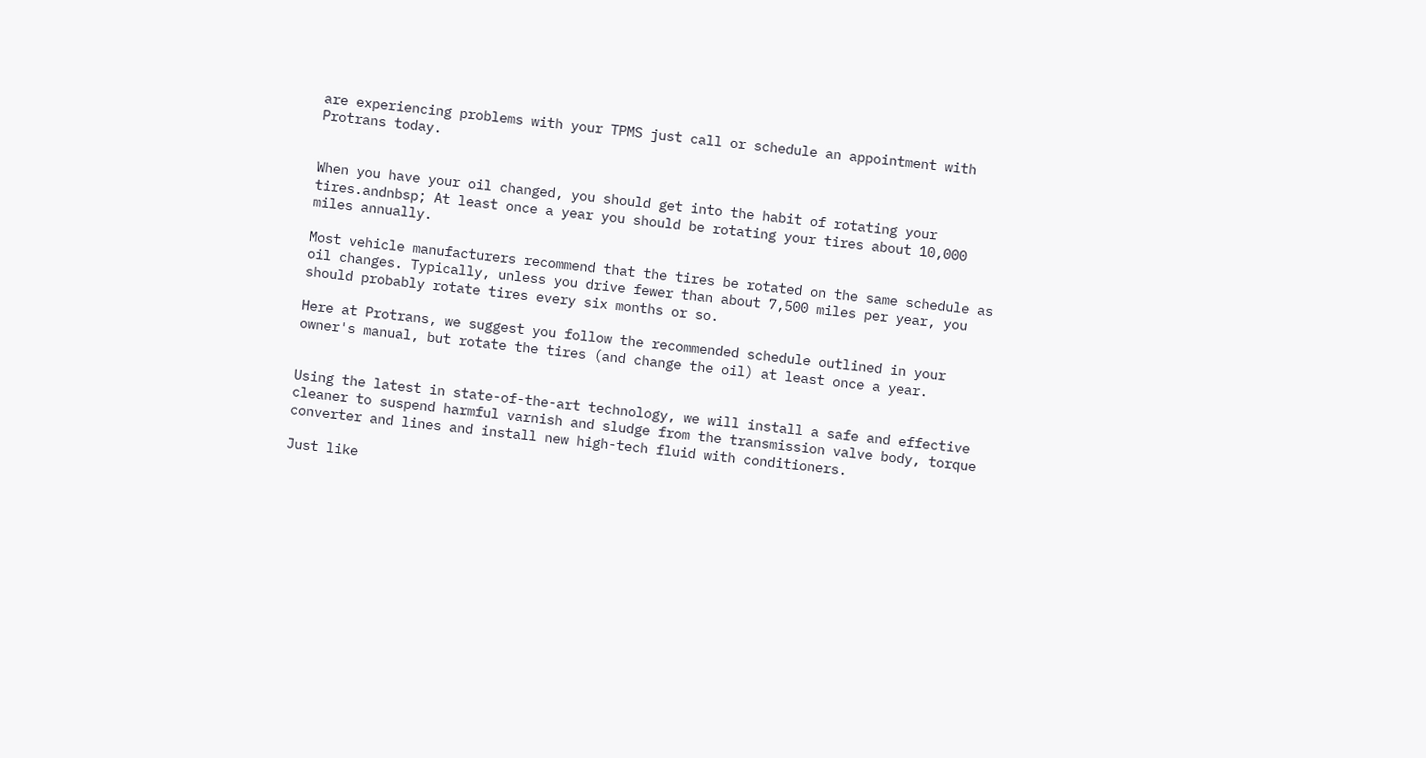are experiencing problems with your TPMS just call or schedule an appointment with Protrans today.


When you have your oil changed, you should get into the habit of rotating your tires.andnbsp; At least once a year you should be rotating your tires about 10,000 miles annually.

Most vehicle manufacturers recommend that the tires be rotated on the same schedule as oil changes. Typically, unless you drive fewer than about 7,500 miles per year, you should probably rotate tires every six months or so.

Here at Protrans, we suggest you follow the recommended schedule outlined in your owner's manual, but rotate the tires (and change the oil) at least once a year.


Using the latest in state-of-the-art technology, we will install a safe and effective cleaner to suspend harmful varnish and sludge from the transmission valve body, torque converter and lines and install new high-tech fluid with conditioners.

Just like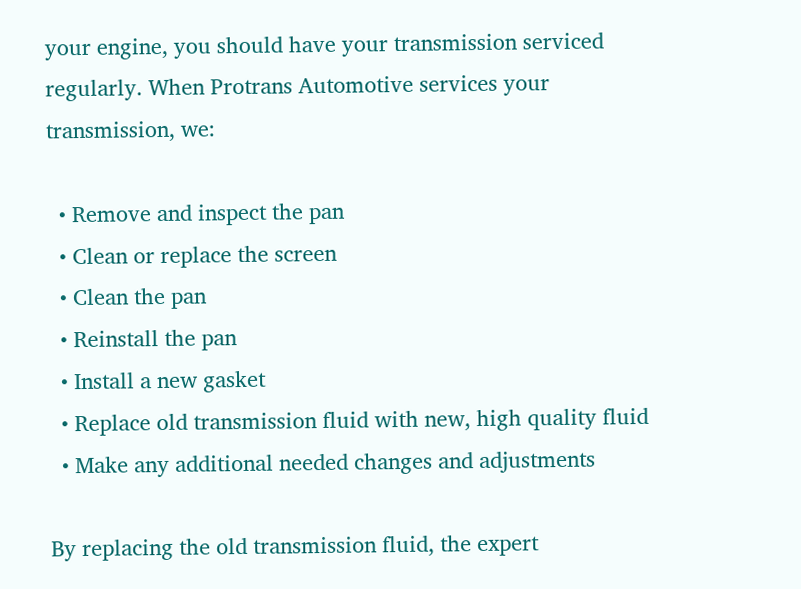your engine, you should have your transmission serviced regularly. When Protrans Automotive services your transmission, we:

  • Remove and inspect the pan
  • Clean or replace the screen
  • Clean the pan
  • Reinstall the pan
  • Install a new gasket
  • Replace old transmission fluid with new, high quality fluid
  • Make any additional needed changes and adjustments

By replacing the old transmission fluid, the expert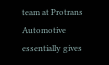team at Protrans Automotive essentially gives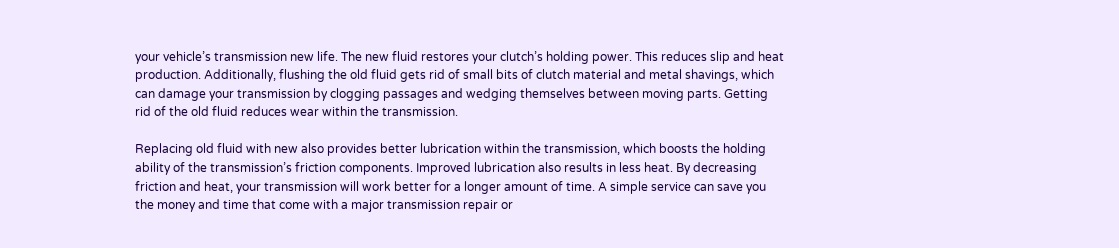your vehicle’s transmission new life. The new fluid restores your clutch’s holding power. This reduces slip and heat production. Additionally, flushing the old fluid gets rid of small bits of clutch material and metal shavings, which can damage your transmission by clogging passages and wedging themselves between moving parts. Getting rid of the old fluid reduces wear within the transmission.

Replacing old fluid with new also provides better lubrication within the transmission, which boosts the holding ability of the transmission’s friction components. Improved lubrication also results in less heat. By decreasing friction and heat, your transmission will work better for a longer amount of time. A simple service can save you the money and time that come with a major transmission repair or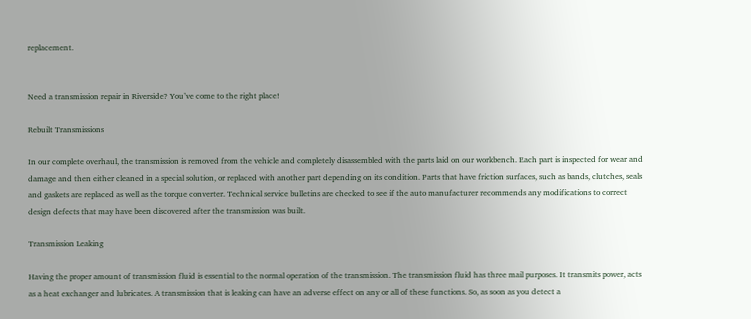replacement.


Need a transmission repair in Riverside? You’ve come to the right place!

Rebuilt Transmissions

In our complete overhaul, the transmission is removed from the vehicle and completely disassembled with the parts laid on our workbench. Each part is inspected for wear and damage and then either cleaned in a special solution, or replaced with another part depending on its condition. Parts that have friction surfaces, such as bands, clutches, seals and gaskets are replaced as well as the torque converter. Technical service bulletins are checked to see if the auto manufacturer recommends any modifications to correct design defects that may have been discovered after the transmission was built.

Transmission Leaking

Having the proper amount of transmission fluid is essential to the normal operation of the transmission. The transmission fluid has three mail purposes. It transmits power, acts as a heat exchanger and lubricates. A transmission that is leaking can have an adverse effect on any or all of these functions. So, as soon as you detect a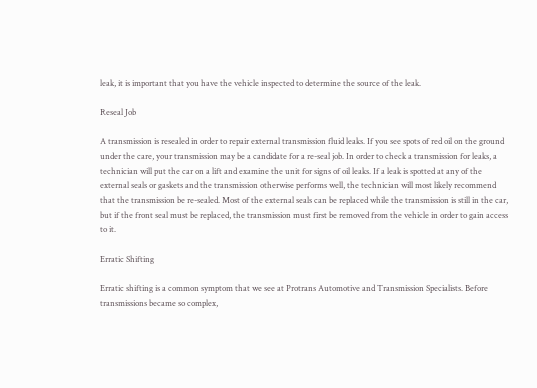leak, it is important that you have the vehicle inspected to determine the source of the leak.

Reseal Job

A transmission is resealed in order to repair external transmission fluid leaks. If you see spots of red oil on the ground under the care, your transmission may be a candidate for a re-seal job. In order to check a transmission for leaks, a technician will put the car on a lift and examine the unit for signs of oil leaks. If a leak is spotted at any of the external seals or gaskets and the transmission otherwise performs well, the technician will most likely recommend that the transmission be re-sealed. Most of the external seals can be replaced while the transmission is still in the car, but if the front seal must be replaced, the transmission must first be removed from the vehicle in order to gain access to it.

Erratic Shifting

Erratic shifting is a common symptom that we see at Protrans Automotive and Transmission Specialists. Before transmissions became so complex,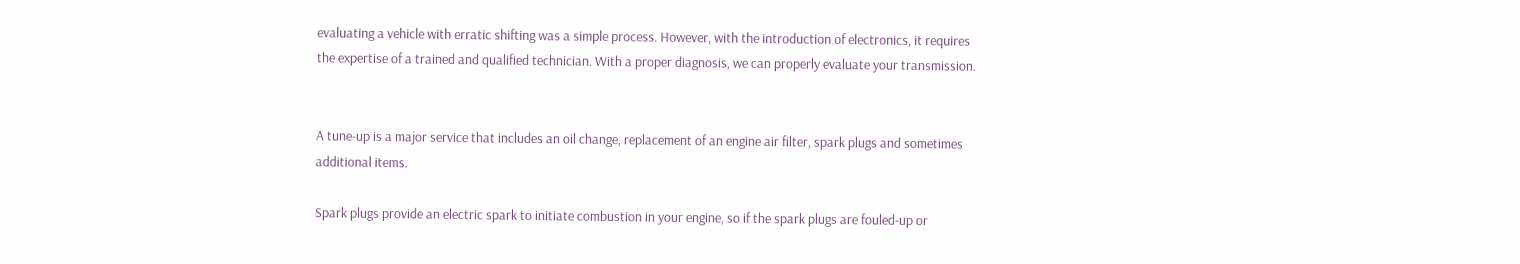evaluating a vehicle with erratic shifting was a simple process. However, with the introduction of electronics, it requires the expertise of a trained and qualified technician. With a proper diagnosis, we can properly evaluate your transmission.


A tune-up is a major service that includes an oil change, replacement of an engine air filter, spark plugs and sometimes additional items.

Spark plugs provide an electric spark to initiate combustion in your engine, so if the spark plugs are fouled-up or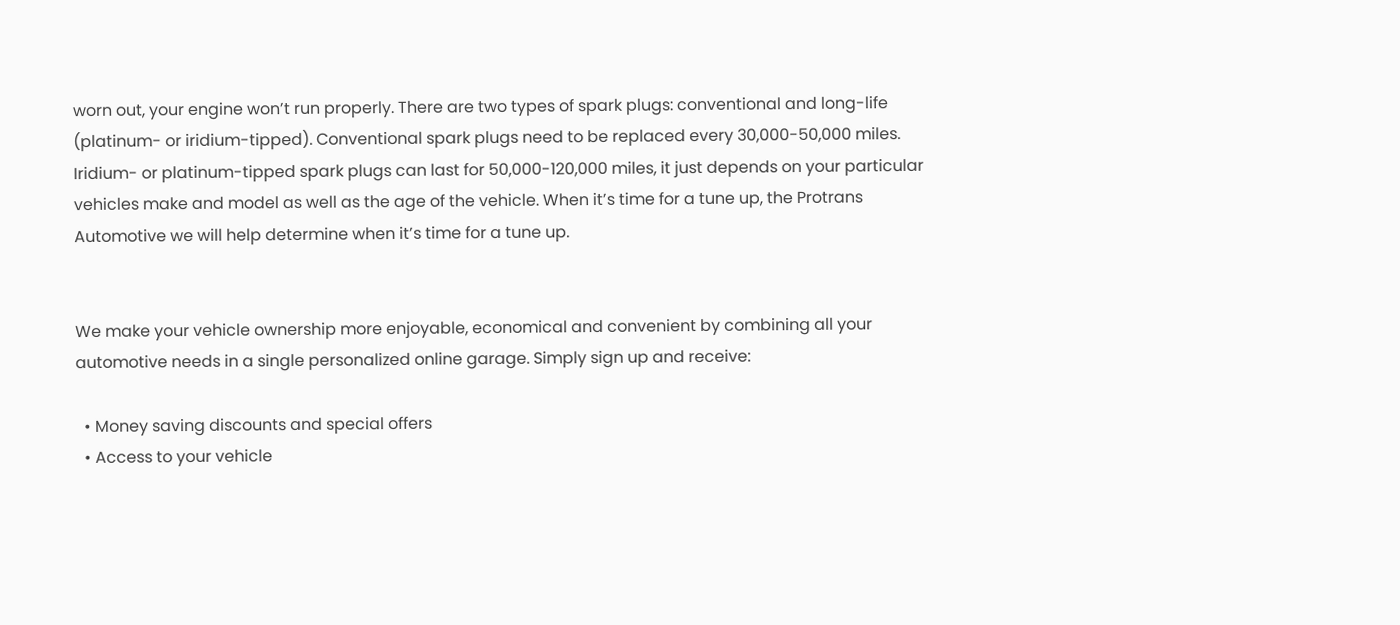worn out, your engine won’t run properly. There are two types of spark plugs: conventional and long-life (platinum- or iridium-tipped). Conventional spark plugs need to be replaced every 30,000-50,000 miles. Iridium- or platinum-tipped spark plugs can last for 50,000-120,000 miles, it just depends on your particular vehicles make and model as well as the age of the vehicle. When it’s time for a tune up, the Protrans Automotive we will help determine when it’s time for a tune up.


We make your vehicle ownership more enjoyable, economical and convenient by combining all your automotive needs in a single personalized online garage. Simply sign up and receive:

  • Money saving discounts and special offers
  • Access to your vehicle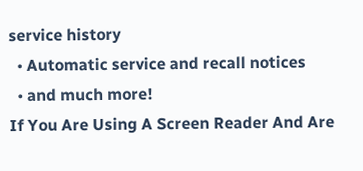service history
  • Automatic service and recall notices
  • and much more!
If You Are Using A Screen Reader And Are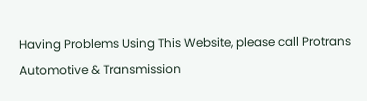Having Problems Using This Website, please call Protrans Automotive & Transmission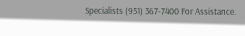Specialists (951) 367-7400 For Assistance.